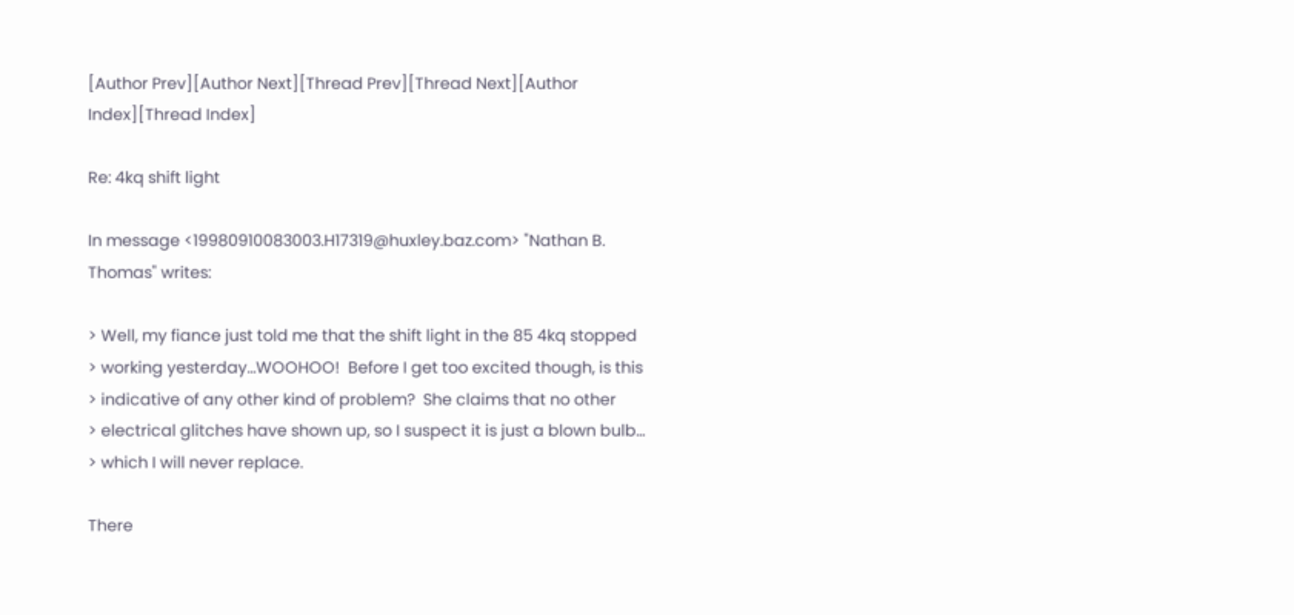[Author Prev][Author Next][Thread Prev][Thread Next][Author Index][Thread Index]

Re: 4kq shift light

In message <19980910083003.H17319@huxley.baz.com> "Nathan B. Thomas" writes:

> Well, my fiance just told me that the shift light in the 85 4kq stopped
> working yesterday...WOOHOO!  Before I get too excited though, is this
> indicative of any other kind of problem?  She claims that no other
> electrical glitches have shown up, so I suspect it is just a blown bulb...
> which I will never replace.

There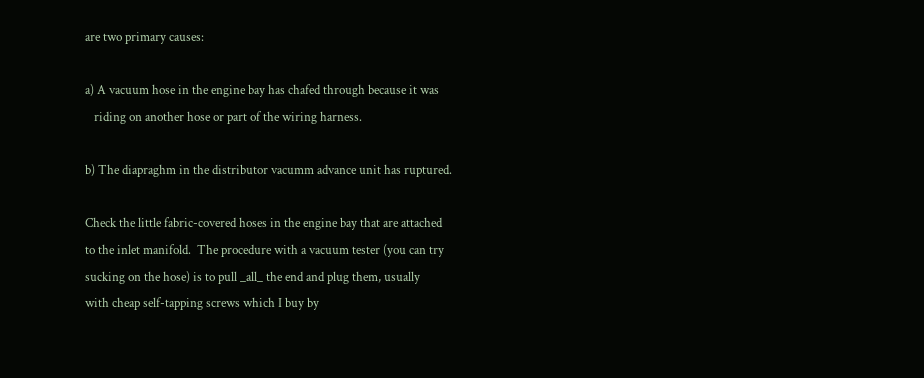are two primary causes:

a) A vacuum hose in the engine bay has chafed through because it was
   riding on another hose or part of the wiring harness.

b) The diapraghm in the distributor vacumm advance unit has ruptured.

Check the little fabric-covered hoses in the engine bay that are attached
to the inlet manifold.  The procedure with a vacuum tester (you can try
sucking on the hose) is to pull _all_ the end and plug them, usually
with cheap self-tapping screws which I buy by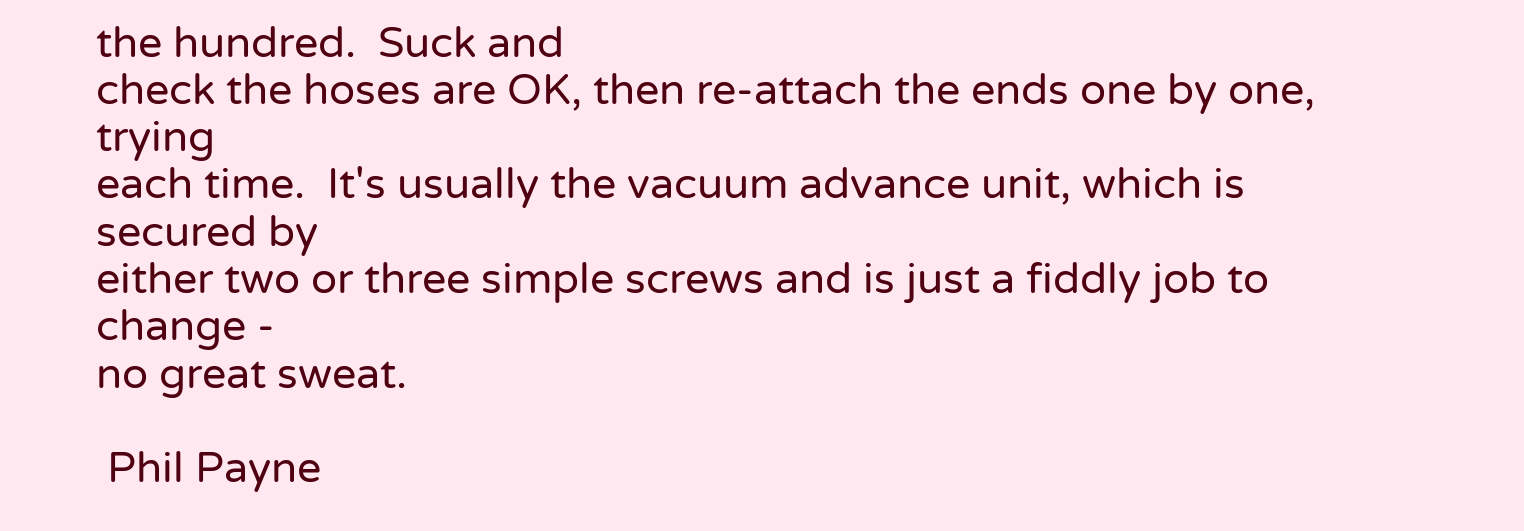the hundred.  Suck and
check the hoses are OK, then re-attach the ends one by one, trying
each time.  It's usually the vacuum advance unit, which is secured by
either two or three simple screws and is just a fiddly job to change -
no great sweat.

 Phil Payne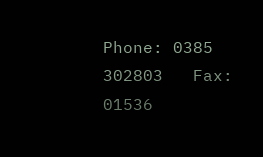Phone: 0385 302803   Fax: 01536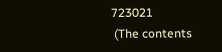723021
 (The contents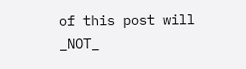of this post will _NOT_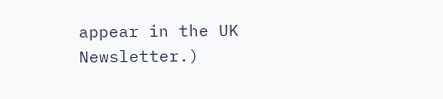appear in the UK Newsletter.)